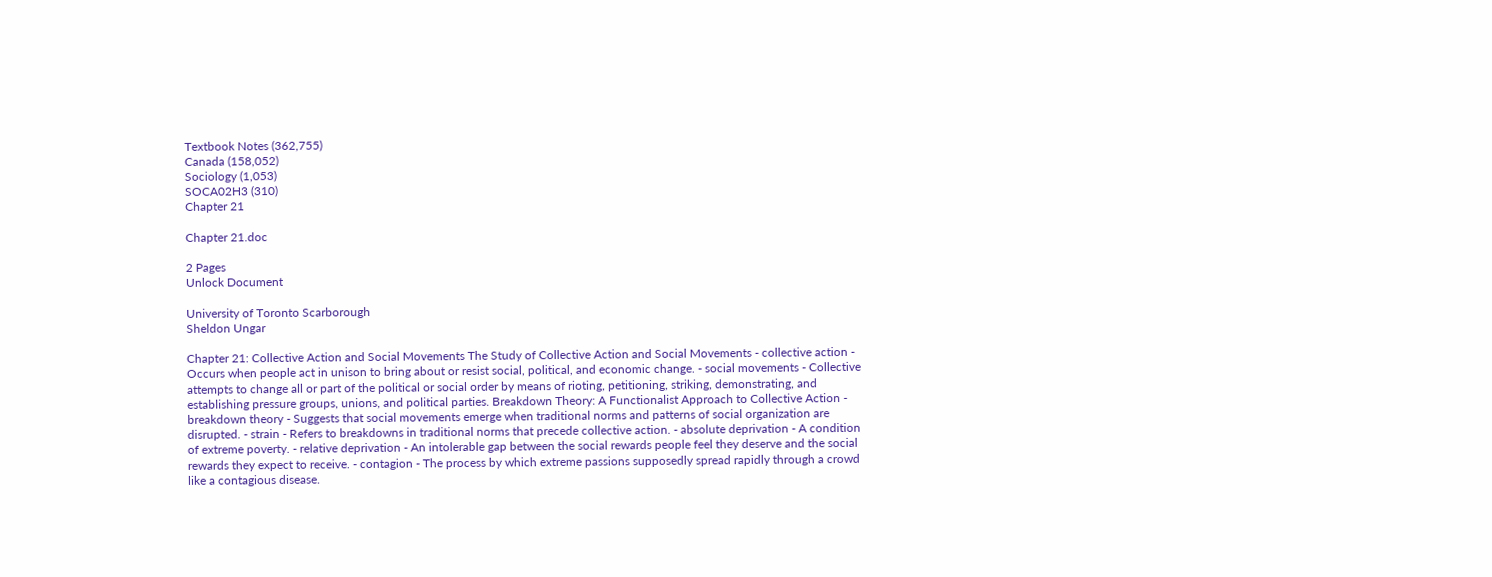Textbook Notes (362,755)
Canada (158,052)
Sociology (1,053)
SOCA02H3 (310)
Chapter 21

Chapter 21.doc

2 Pages
Unlock Document

University of Toronto Scarborough
Sheldon Ungar

Chapter 21: Collective Action and Social Movements The Study of Collective Action and Social Movements - collective action - Occurs when people act in unison to bring about or resist social, political, and economic change. - social movements - Collective attempts to change all or part of the political or social order by means of rioting, petitioning, striking, demonstrating, and establishing pressure groups, unions, and political parties. Breakdown Theory: A Functionalist Approach to Collective Action - breakdown theory - Suggests that social movements emerge when traditional norms and patterns of social organization are disrupted. - strain - Refers to breakdowns in traditional norms that precede collective action. - absolute deprivation - A condition of extreme poverty. - relative deprivation - An intolerable gap between the social rewards people feel they deserve and the social rewards they expect to receive. - contagion - The process by which extreme passions supposedly spread rapidly through a crowd like a contagious disease.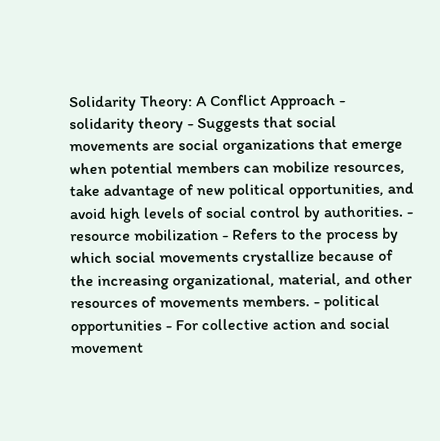Solidarity Theory: A Conflict Approach - solidarity theory - Suggests that social movements are social organizations that emerge when potential members can mobilize resources, take advantage of new political opportunities, and avoid high levels of social control by authorities. - resource mobilization - Refers to the process by which social movements crystallize because of the increasing organizational, material, and other resources of movements members. - political opportunities - For collective action and social movement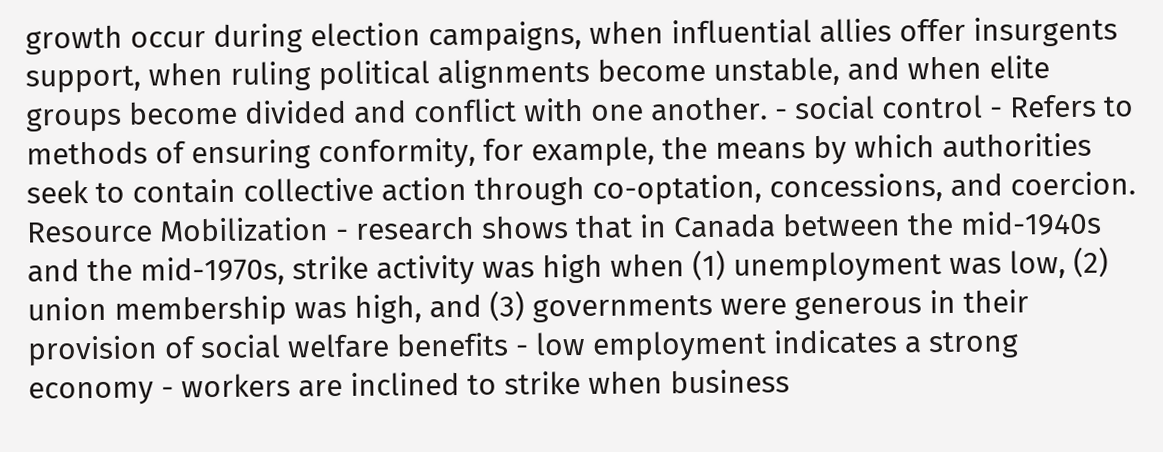growth occur during election campaigns, when influential allies offer insurgents support, when ruling political alignments become unstable, and when elite groups become divided and conflict with one another. - social control - Refers to methods of ensuring conformity, for example, the means by which authorities seek to contain collective action through co-optation, concessions, and coercion. Resource Mobilization - research shows that in Canada between the mid-1940s and the mid-1970s, strike activity was high when (1) unemployment was low, (2) union membership was high, and (3) governments were generous in their provision of social welfare benefits - low employment indicates a strong economy - workers are inclined to strike when business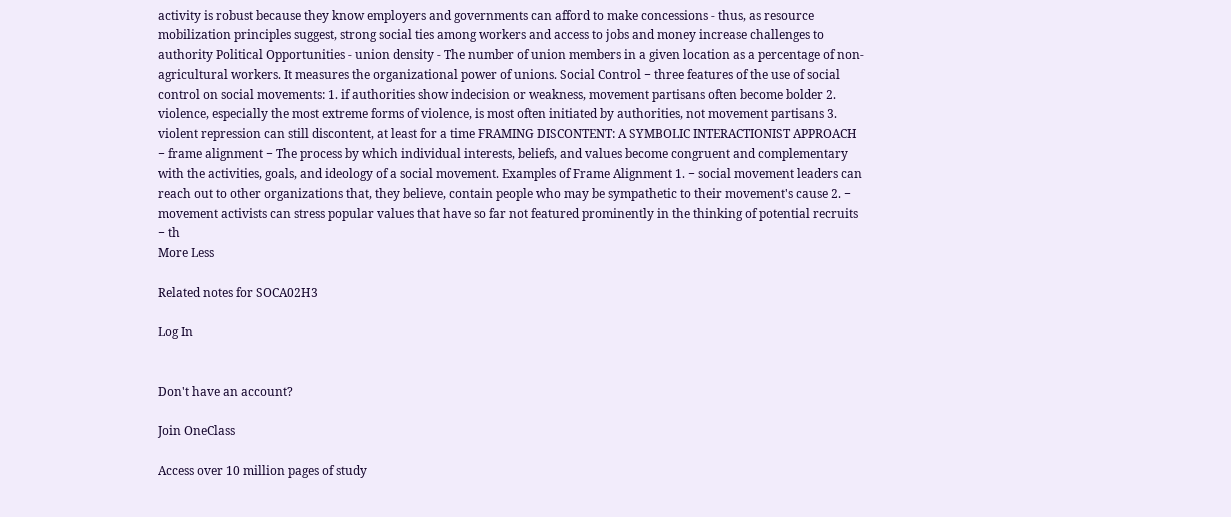activity is robust because they know employers and governments can afford to make concessions - thus, as resource mobilization principles suggest, strong social ties among workers and access to jobs and money increase challenges to authority Political Opportunities - union density - The number of union members in a given location as a percentage of non-agricultural workers. It measures the organizational power of unions. Social Control − three features of the use of social control on social movements: 1. if authorities show indecision or weakness, movement partisans often become bolder 2. violence, especially the most extreme forms of violence, is most often initiated by authorities, not movement partisans 3. violent repression can still discontent, at least for a time FRAMING DISCONTENT: A SYMBOLIC INTERACTIONIST APPROACH − frame alignment − The process by which individual interests, beliefs, and values become congruent and complementary with the activities, goals, and ideology of a social movement. Examples of Frame Alignment 1. − social movement leaders can reach out to other organizations that, they believe, contain people who may be sympathetic to their movement's cause 2. − movement activists can stress popular values that have so far not featured prominently in the thinking of potential recruits − th
More Less

Related notes for SOCA02H3

Log In


Don't have an account?

Join OneClass

Access over 10 million pages of study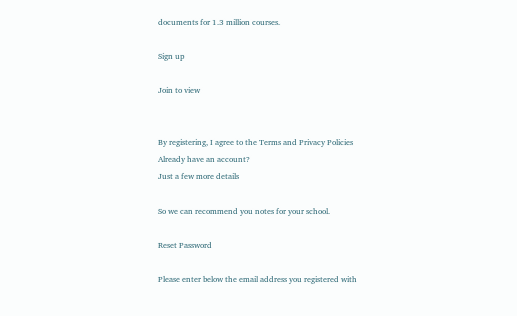documents for 1.3 million courses.

Sign up

Join to view


By registering, I agree to the Terms and Privacy Policies
Already have an account?
Just a few more details

So we can recommend you notes for your school.

Reset Password

Please enter below the email address you registered with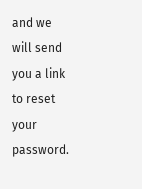and we will send you a link to reset your password.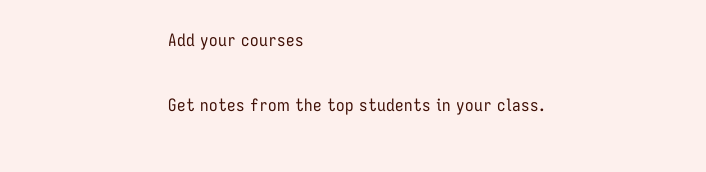Add your courses

Get notes from the top students in your class.